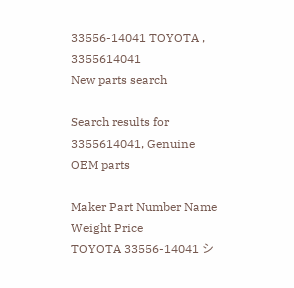33556-14041 TOYOTA , 3355614041
New parts search

Search results for 3355614041, Genuine OEM parts

Maker Part Number Name Weight Price
TOYOTA 33556-14041 シ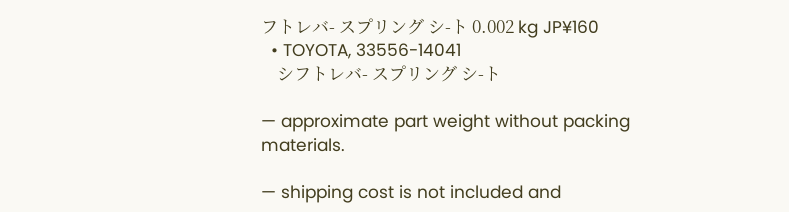フトレバ- スプリング シ-ト 0.002 kg JP¥160
  • TOYOTA, 33556-14041
    シフトレバ- スプリング シ-ト

— approximate part weight without packing materials.

— shipping cost is not included and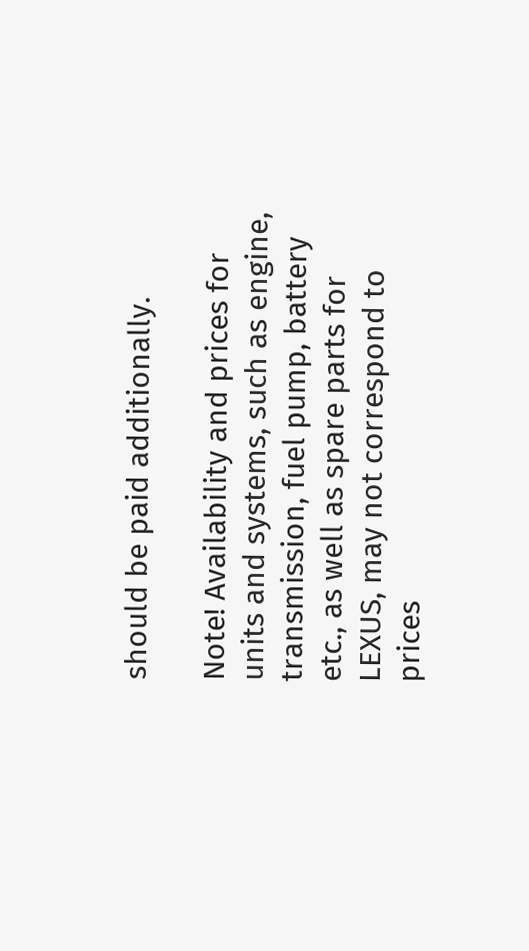should be paid additionally.

Note! Availability and prices for units and systems, such as engine, transmission, fuel pump, battery etc., as well as spare parts for LEXUS, may not correspond to prices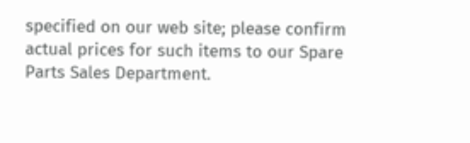specified on our web site; please confirm actual prices for such items to our Spare Parts Sales Department.